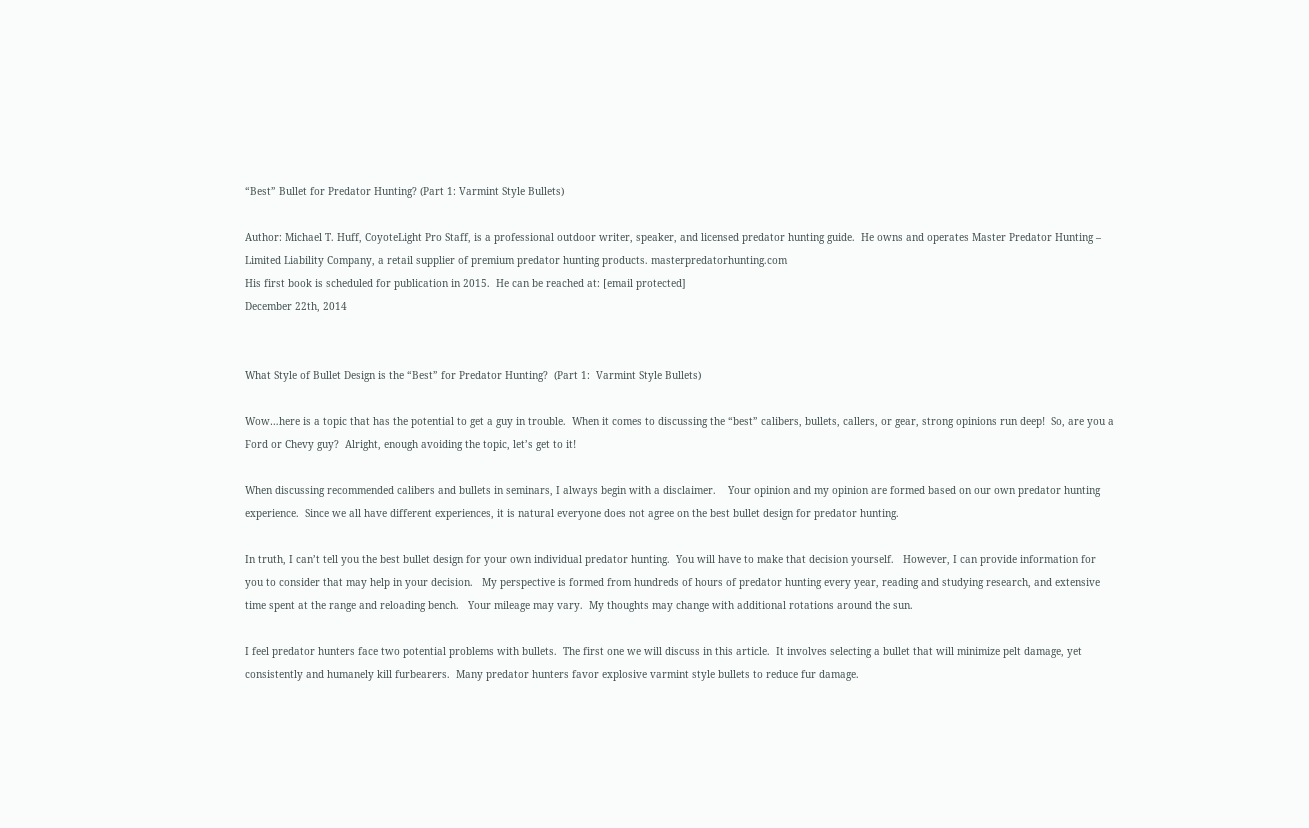“Best” Bullet for Predator Hunting? (Part 1: Varmint Style Bullets)

Author: Michael T. Huff, CoyoteLight Pro Staff, is a professional outdoor writer, speaker, and licensed predator hunting guide.  He owns and operates Master Predator Hunting – Limited Liability Company, a retail supplier of premium predator hunting products. masterpredatorhunting.com
His first book is scheduled for publication in 2015.  He can be reached at: [email protected]
December 22th, 2014


What Style of Bullet Design is the “Best” for Predator Hunting?  (Part 1:  Varmint Style Bullets)

Wow…here is a topic that has the potential to get a guy in trouble.  When it comes to discussing the “best” calibers, bullets, callers, or gear, strong opinions run deep!  So, are you a Ford or Chevy guy?  Alright, enough avoiding the topic, let’s get to it!

When discussing recommended calibers and bullets in seminars, I always begin with a disclaimer.    Your opinion and my opinion are formed based on our own predator hunting experience.  Since we all have different experiences, it is natural everyone does not agree on the best bullet design for predator hunting.

In truth, I can’t tell you the best bullet design for your own individual predator hunting.  You will have to make that decision yourself.   However, I can provide information for you to consider that may help in your decision.   My perspective is formed from hundreds of hours of predator hunting every year, reading and studying research, and extensive time spent at the range and reloading bench.   Your mileage may vary.  My thoughts may change with additional rotations around the sun.

I feel predator hunters face two potential problems with bullets.  The first one we will discuss in this article.  It involves selecting a bullet that will minimize pelt damage, yet consistently and humanely kill furbearers.  Many predator hunters favor explosive varmint style bullets to reduce fur damage.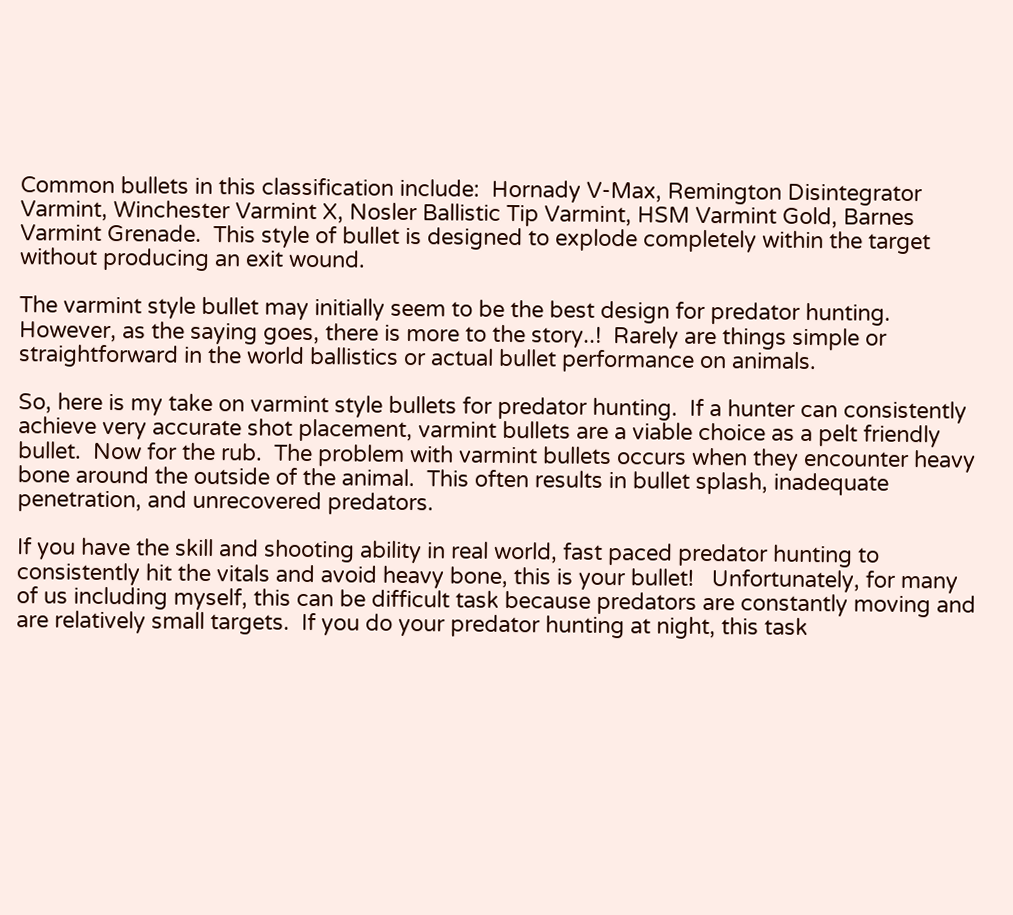Common bullets in this classification include:  Hornady V-Max, Remington Disintegrator Varmint, Winchester Varmint X, Nosler Ballistic Tip Varmint, HSM Varmint Gold, Barnes Varmint Grenade.  This style of bullet is designed to explode completely within the target without producing an exit wound.

The varmint style bullet may initially seem to be the best design for predator hunting.  However, as the saying goes, there is more to the story..!  Rarely are things simple or straightforward in the world ballistics or actual bullet performance on animals.

So, here is my take on varmint style bullets for predator hunting.  If a hunter can consistently achieve very accurate shot placement, varmint bullets are a viable choice as a pelt friendly bullet.  Now for the rub.  The problem with varmint bullets occurs when they encounter heavy bone around the outside of the animal.  This often results in bullet splash, inadequate penetration, and unrecovered predators.

If you have the skill and shooting ability in real world, fast paced predator hunting to consistently hit the vitals and avoid heavy bone, this is your bullet!   Unfortunately, for many of us including myself, this can be difficult task because predators are constantly moving and are relatively small targets.  If you do your predator hunting at night, this task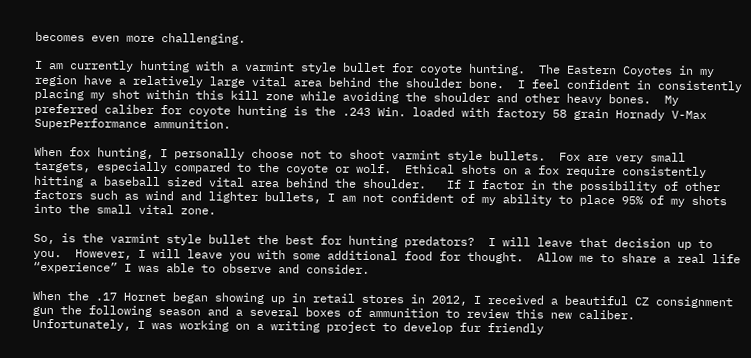becomes even more challenging.

I am currently hunting with a varmint style bullet for coyote hunting.  The Eastern Coyotes in my region have a relatively large vital area behind the shoulder bone.  I feel confident in consistently placing my shot within this kill zone while avoiding the shoulder and other heavy bones.  My preferred caliber for coyote hunting is the .243 Win. loaded with factory 58 grain Hornady V-Max SuperPerformance ammunition.

When fox hunting, I personally choose not to shoot varmint style bullets.  Fox are very small targets, especially compared to the coyote or wolf.  Ethical shots on a fox require consistently hitting a baseball sized vital area behind the shoulder.   If I factor in the possibility of other factors such as wind and lighter bullets, I am not confident of my ability to place 95% of my shots into the small vital zone.

So, is the varmint style bullet the best for hunting predators?  I will leave that decision up to you.  However, I will leave you with some additional food for thought.  Allow me to share a real life “experience” I was able to observe and consider.

When the .17 Hornet began showing up in retail stores in 2012, I received a beautiful CZ consignment gun the following season and a several boxes of ammunition to review this new caliber.  Unfortunately, I was working on a writing project to develop fur friendly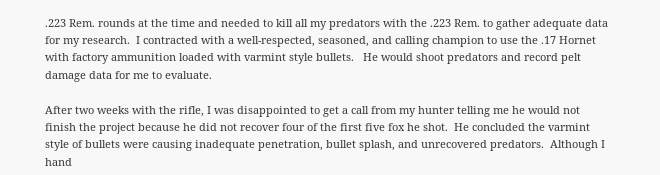.223 Rem. rounds at the time and needed to kill all my predators with the .223 Rem. to gather adequate data for my research.  I contracted with a well-respected, seasoned, and calling champion to use the .17 Hornet with factory ammunition loaded with varmint style bullets.   He would shoot predators and record pelt damage data for me to evaluate.

After two weeks with the rifle, I was disappointed to get a call from my hunter telling me he would not finish the project because he did not recover four of the first five fox he shot.  He concluded the varmint style of bullets were causing inadequate penetration, bullet splash, and unrecovered predators.  Although I hand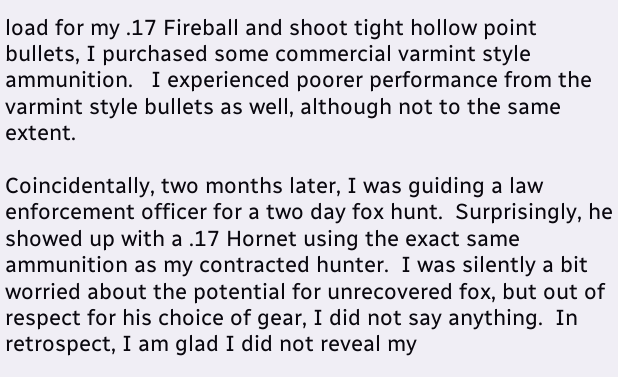load for my .17 Fireball and shoot tight hollow point bullets, I purchased some commercial varmint style ammunition.   I experienced poorer performance from the varmint style bullets as well, although not to the same extent.

Coincidentally, two months later, I was guiding a law enforcement officer for a two day fox hunt.  Surprisingly, he showed up with a .17 Hornet using the exact same ammunition as my contracted hunter.  I was silently a bit worried about the potential for unrecovered fox, but out of respect for his choice of gear, I did not say anything.  In retrospect, I am glad I did not reveal my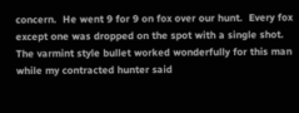concern.  He went 9 for 9 on fox over our hunt.  Every fox except one was dropped on the spot with a single shot.  The varmint style bullet worked wonderfully for this man while my contracted hunter said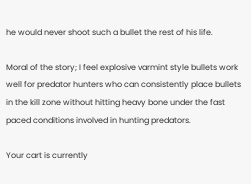he would never shoot such a bullet the rest of his life.

Moral of the story; I feel explosive varmint style bullets work well for predator hunters who can consistently place bullets in the kill zone without hitting heavy bone under the fast paced conditions involved in hunting predators.

Your cart is currently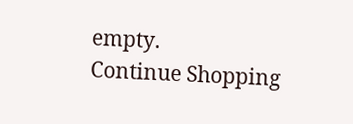empty.
Continue Shopping